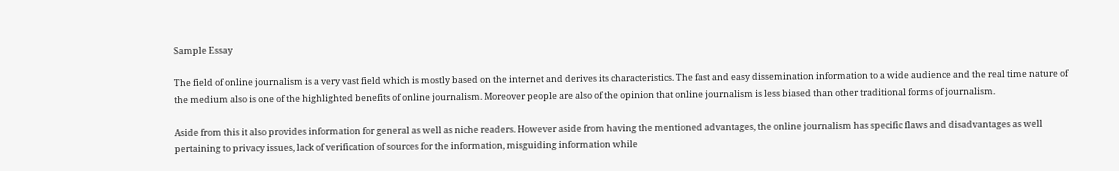Sample Essay

The field of online journalism is a very vast field which is mostly based on the internet and derives its characteristics. The fast and easy dissemination information to a wide audience and the real time nature of the medium also is one of the highlighted benefits of online journalism. Moreover people are also of the opinion that online journalism is less biased than other traditional forms of journalism.

Aside from this it also provides information for general as well as niche readers. However aside from having the mentioned advantages, the online journalism has specific flaws and disadvantages as well pertaining to privacy issues, lack of verification of sources for the information, misguiding information while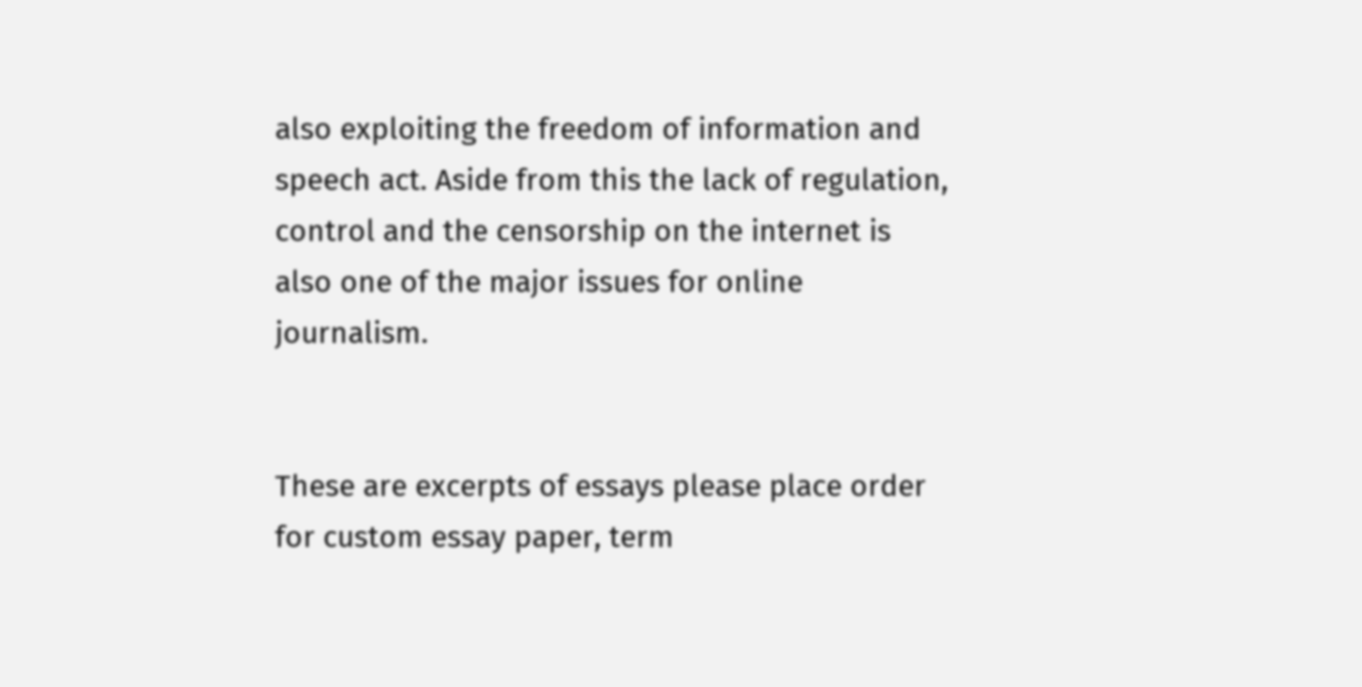also exploiting the freedom of information and speech act. Aside from this the lack of regulation, control and the censorship on the internet is also one of the major issues for online journalism.


These are excerpts of essays please place order for custom essay paper, term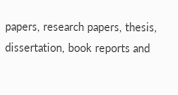papers, research papers, thesis, dissertation, book reports and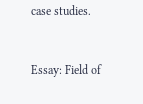case studies.


Essay: Field of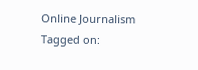Online Journalism
Tagged on: